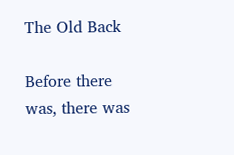The Old Back

Before there was, there was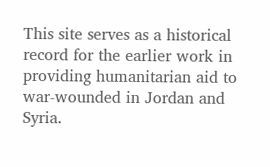This site serves as a historical record for the earlier work in providing humanitarian aid to war-wounded in Jordan and Syria.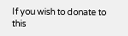If you wish to donate to this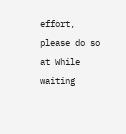effort, please do so at While waiting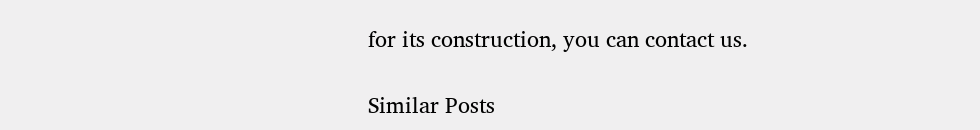for its construction, you can contact us.

Similar Posts